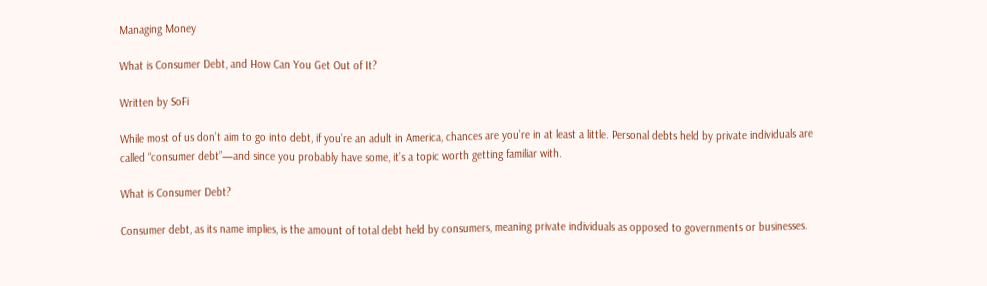Managing Money

What is Consumer Debt, and How Can You Get Out of It?

Written by SoFi

While most of us don’t aim to go into debt, if you’re an adult in America, chances are you’re in at least a little. Personal debts held by private individuals are called “consumer debt”—and since you probably have some, it’s a topic worth getting familiar with.

What is Consumer Debt?

Consumer debt, as its name implies, is the amount of total debt held by consumers, meaning private individuals as opposed to governments or businesses.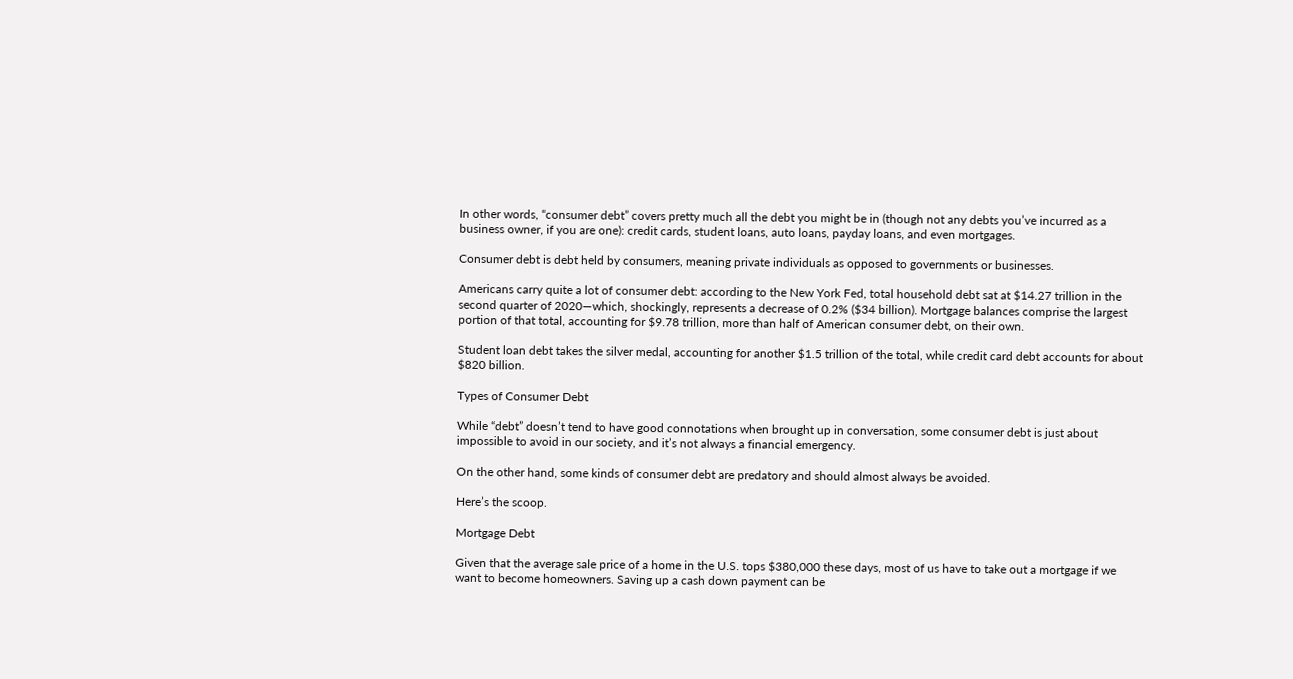In other words, “consumer debt” covers pretty much all the debt you might be in (though not any debts you’ve incurred as a business owner, if you are one): credit cards, student loans, auto loans, payday loans, and even mortgages.

Consumer debt is debt held by consumers, meaning private individuals as opposed to governments or businesses.

Americans carry quite a lot of consumer debt: according to the New York Fed, total household debt sat at $14.27 trillion in the second quarter of 2020—which, shockingly, represents a decrease of 0.2% ($34 billion). Mortgage balances comprise the largest portion of that total, accounting for $9.78 trillion, more than half of American consumer debt, on their own.

Student loan debt takes the silver medal, accounting for another $1.5 trillion of the total, while credit card debt accounts for about $820 billion.

Types of Consumer Debt

While “debt” doesn’t tend to have good connotations when brought up in conversation, some consumer debt is just about impossible to avoid in our society, and it’s not always a financial emergency.

On the other hand, some kinds of consumer debt are predatory and should almost always be avoided.

Here’s the scoop.

Mortgage Debt

Given that the average sale price of a home in the U.S. tops $380,000 these days, most of us have to take out a mortgage if we want to become homeowners. Saving up a cash down payment can be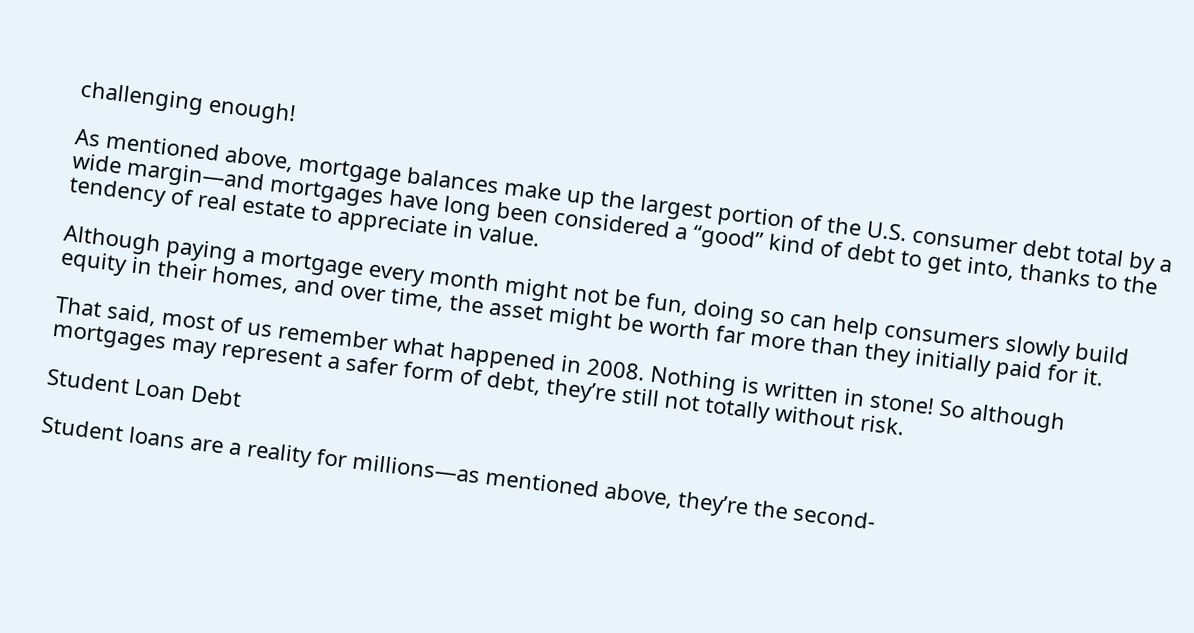challenging enough!

As mentioned above, mortgage balances make up the largest portion of the U.S. consumer debt total by a wide margin—and mortgages have long been considered a “good” kind of debt to get into, thanks to the tendency of real estate to appreciate in value.

Although paying a mortgage every month might not be fun, doing so can help consumers slowly build equity in their homes, and over time, the asset might be worth far more than they initially paid for it.

That said, most of us remember what happened in 2008. Nothing is written in stone! So although mortgages may represent a safer form of debt, they’re still not totally without risk.

Student Loan Debt

Student loans are a reality for millions—as mentioned above, they’re the second-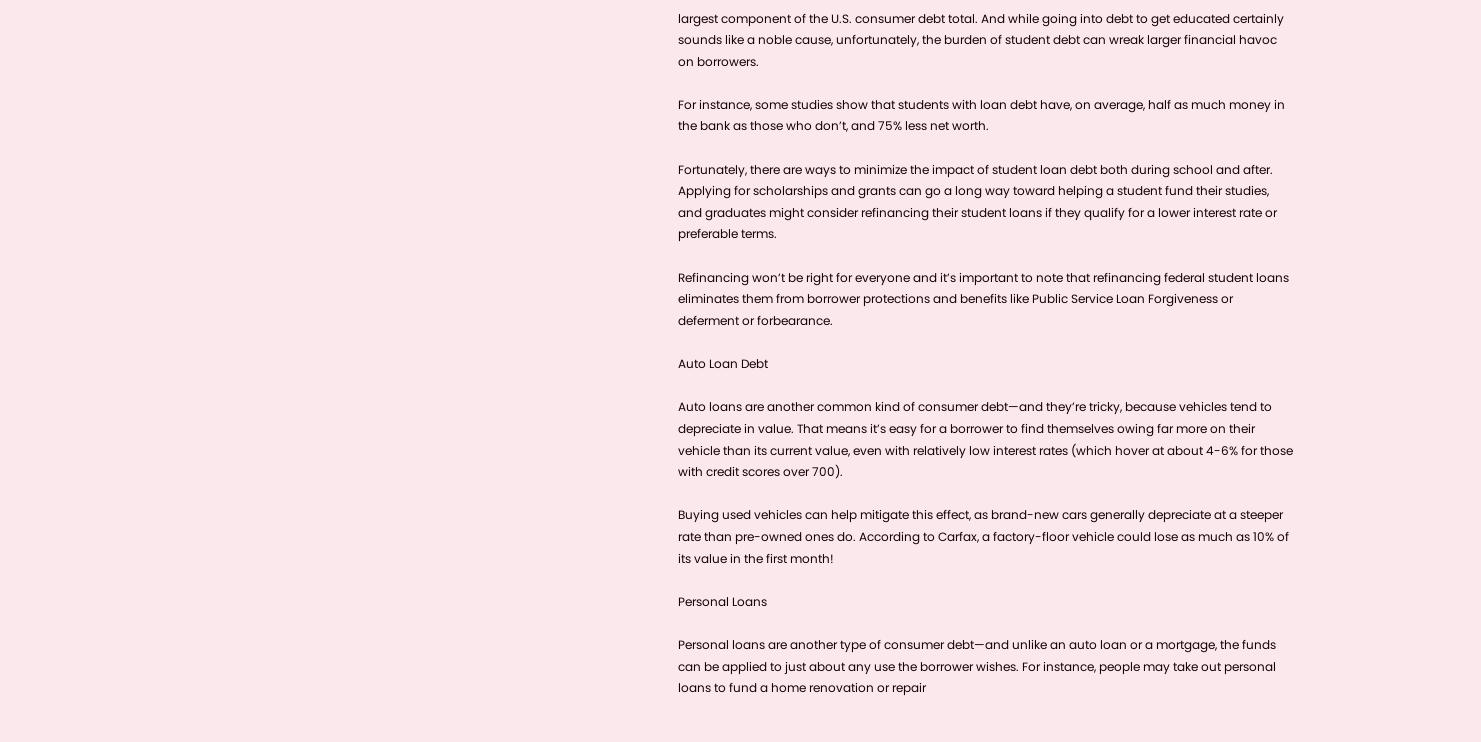largest component of the U.S. consumer debt total. And while going into debt to get educated certainly sounds like a noble cause, unfortunately, the burden of student debt can wreak larger financial havoc on borrowers.

For instance, some studies show that students with loan debt have, on average, half as much money in the bank as those who don’t, and 75% less net worth.

Fortunately, there are ways to minimize the impact of student loan debt both during school and after. Applying for scholarships and grants can go a long way toward helping a student fund their studies, and graduates might consider refinancing their student loans if they qualify for a lower interest rate or preferable terms.

Refinancing won’t be right for everyone and it’s important to note that refinancing federal student loans eliminates them from borrower protections and benefits like Public Service Loan Forgiveness or deferment or forbearance.

Auto Loan Debt

Auto loans are another common kind of consumer debt—and they’re tricky, because vehicles tend to depreciate in value. That means it’s easy for a borrower to find themselves owing far more on their vehicle than its current value, even with relatively low interest rates (which hover at about 4-6% for those with credit scores over 700).

Buying used vehicles can help mitigate this effect, as brand-new cars generally depreciate at a steeper rate than pre-owned ones do. According to Carfax, a factory-floor vehicle could lose as much as 10% of its value in the first month!

Personal Loans

Personal loans are another type of consumer debt—and unlike an auto loan or a mortgage, the funds can be applied to just about any use the borrower wishes. For instance, people may take out personal loans to fund a home renovation or repair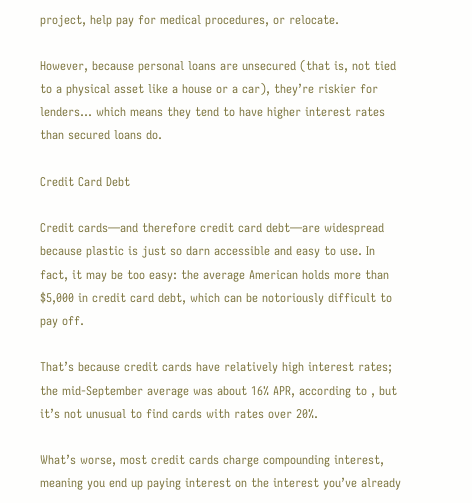project, help pay for medical procedures, or relocate.

However, because personal loans are unsecured (that is, not tied to a physical asset like a house or a car), they’re riskier for lenders… which means they tend to have higher interest rates than secured loans do.

Credit Card Debt

Credit cards—and therefore credit card debt—are widespread because plastic is just so darn accessible and easy to use. In fact, it may be too easy: the average American holds more than $5,000 in credit card debt, which can be notoriously difficult to pay off.

That’s because credit cards have relatively high interest rates; the mid-September average was about 16% APR, according to , but it’s not unusual to find cards with rates over 20%.

What’s worse, most credit cards charge compounding interest, meaning you end up paying interest on the interest you’ve already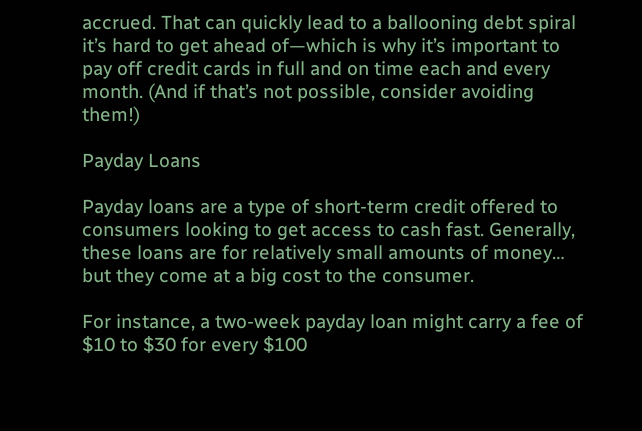accrued. That can quickly lead to a ballooning debt spiral it’s hard to get ahead of—which is why it’s important to pay off credit cards in full and on time each and every month. (And if that’s not possible, consider avoiding them!)

Payday Loans

Payday loans are a type of short-term credit offered to consumers looking to get access to cash fast. Generally, these loans are for relatively small amounts of money… but they come at a big cost to the consumer.

For instance, a two-week payday loan might carry a fee of $10 to $30 for every $100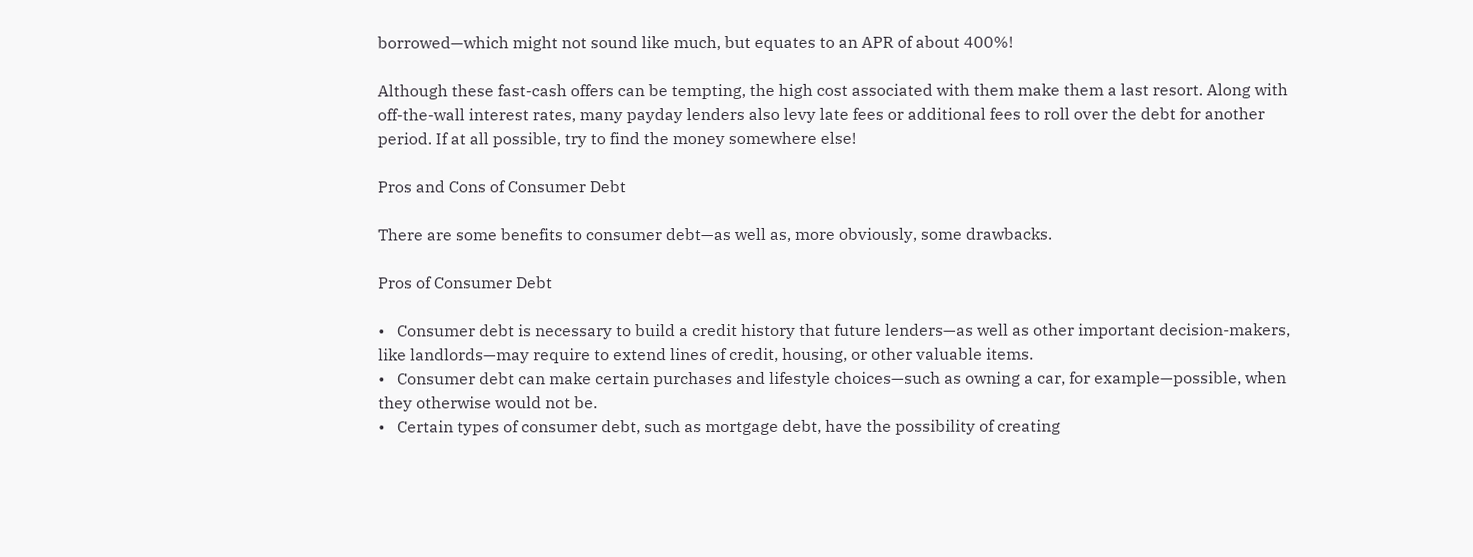borrowed—which might not sound like much, but equates to an APR of about 400%!

Although these fast-cash offers can be tempting, the high cost associated with them make them a last resort. Along with off-the-wall interest rates, many payday lenders also levy late fees or additional fees to roll over the debt for another period. If at all possible, try to find the money somewhere else!

Pros and Cons of Consumer Debt

There are some benefits to consumer debt—as well as, more obviously, some drawbacks.

Pros of Consumer Debt

•   Consumer debt is necessary to build a credit history that future lenders—as well as other important decision-makers, like landlords—may require to extend lines of credit, housing, or other valuable items.
•   Consumer debt can make certain purchases and lifestyle choices—such as owning a car, for example—possible, when they otherwise would not be.
•   Certain types of consumer debt, such as mortgage debt, have the possibility of creating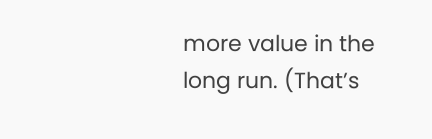more value in the long run. (That’s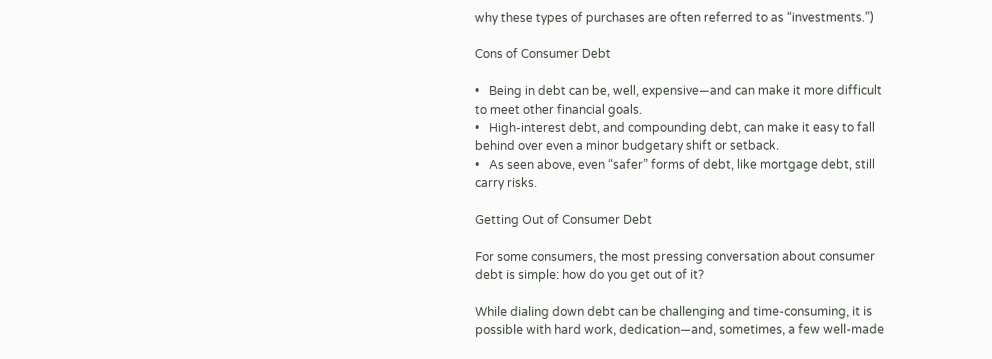why these types of purchases are often referred to as “investments.”)

Cons of Consumer Debt

•   Being in debt can be, well, expensive—and can make it more difficult to meet other financial goals.
•   High-interest debt, and compounding debt, can make it easy to fall behind over even a minor budgetary shift or setback.
•   As seen above, even “safer” forms of debt, like mortgage debt, still carry risks.

Getting Out of Consumer Debt

For some consumers, the most pressing conversation about consumer debt is simple: how do you get out of it?

While dialing down debt can be challenging and time-consuming, it is possible with hard work, dedication—and, sometimes, a few well-made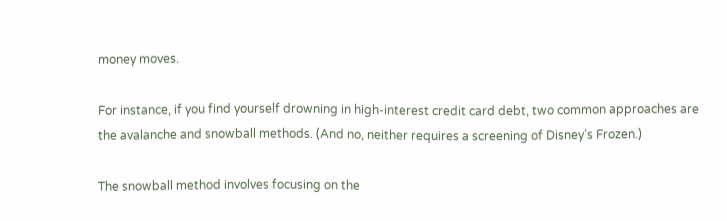money moves.

For instance, if you find yourself drowning in high-interest credit card debt, two common approaches are the avalanche and snowball methods. (And no, neither requires a screening of Disney’s Frozen.)

The snowball method involves focusing on the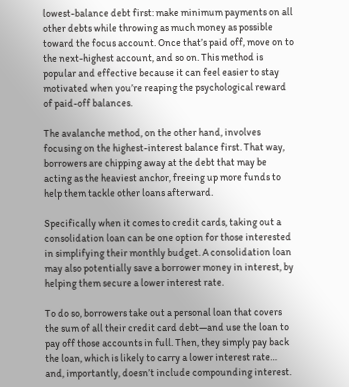lowest-balance debt first: make minimum payments on all other debts while throwing as much money as possible toward the focus account. Once that’s paid off, move on to the next-highest account, and so on. This method is popular and effective because it can feel easier to stay motivated when you’re reaping the psychological reward of paid-off balances.

The avalanche method, on the other hand, involves focusing on the highest-interest balance first. That way, borrowers are chipping away at the debt that may be acting as the heaviest anchor, freeing up more funds to help them tackle other loans afterward.

Specifically when it comes to credit cards, taking out a consolidation loan can be one option for those interested in simplifying their monthly budget. A consolidation loan may also potentially save a borrower money in interest, by helping them secure a lower interest rate.

To do so, borrowers take out a personal loan that covers the sum of all their credit card debt—and use the loan to pay off those accounts in full. Then, they simply pay back the loan, which is likely to carry a lower interest rate… and, importantly, doesn’t include compounding interest.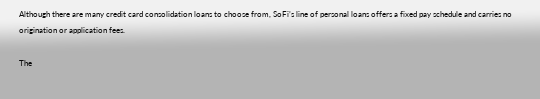Although there are many credit card consolidation loans to choose from, SoFi’s line of personal loans offers a fixed pay schedule and carries no origination or application fees.

The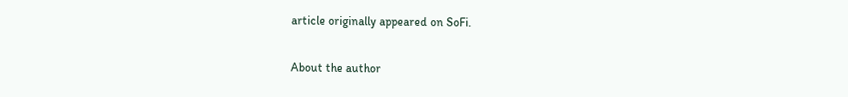article originally appeared on SoFi.

About the author